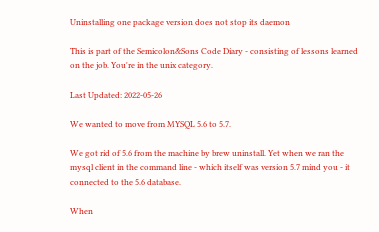Uninstalling one package version does not stop its daemon

This is part of the Semicolon&Sons Code Diary - consisting of lessons learned on the job. You're in the unix category.

Last Updated: 2022-05-26

We wanted to move from MYSQL 5.6 to 5.7.

We got rid of 5.6 from the machine by brew uninstall. Yet when we ran the mysql client in the command line - which itself was version 5.7 mind you - it connected to the 5.6 database.

When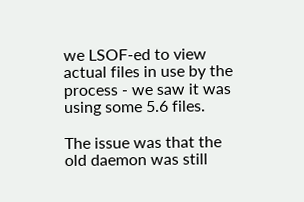we LSOF-ed to view actual files in use by the process - we saw it was using some 5.6 files.

The issue was that the old daemon was still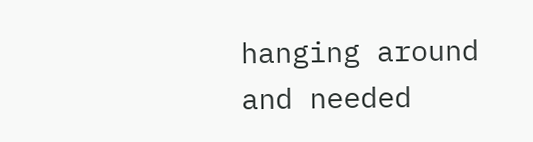hanging around and needed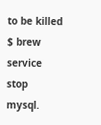to be killed $ brew service stop mysql.